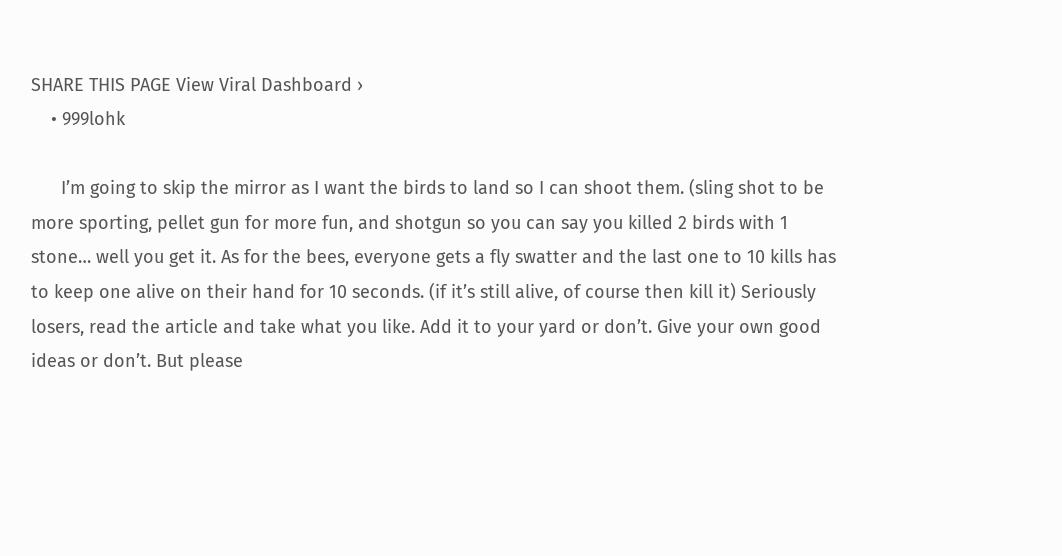SHARE THIS PAGE View Viral Dashboard ›
    • 999lohk

      I’m going to skip the mirror as I want the birds to land so I can shoot them. (sling shot to be more sporting, pellet gun for more fun, and shotgun so you can say you killed 2 birds with 1 stone… well you get it. As for the bees, everyone gets a fly swatter and the last one to 10 kills has to keep one alive on their hand for 10 seconds. (if it’s still alive, of course then kill it) Seriously losers, read the article and take what you like. Add it to your yard or don’t. Give your own good ideas or don’t. But please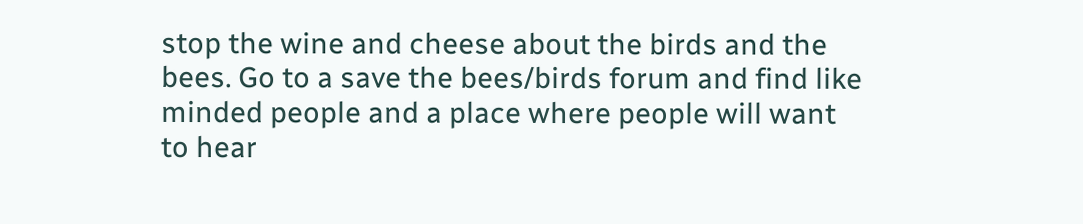stop the wine and cheese about the birds and the bees. Go to a save the bees/birds forum and find like minded people and a place where people will want to hear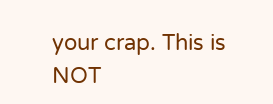your crap. This is NOT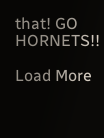that! GO HORNETS!!

Load More